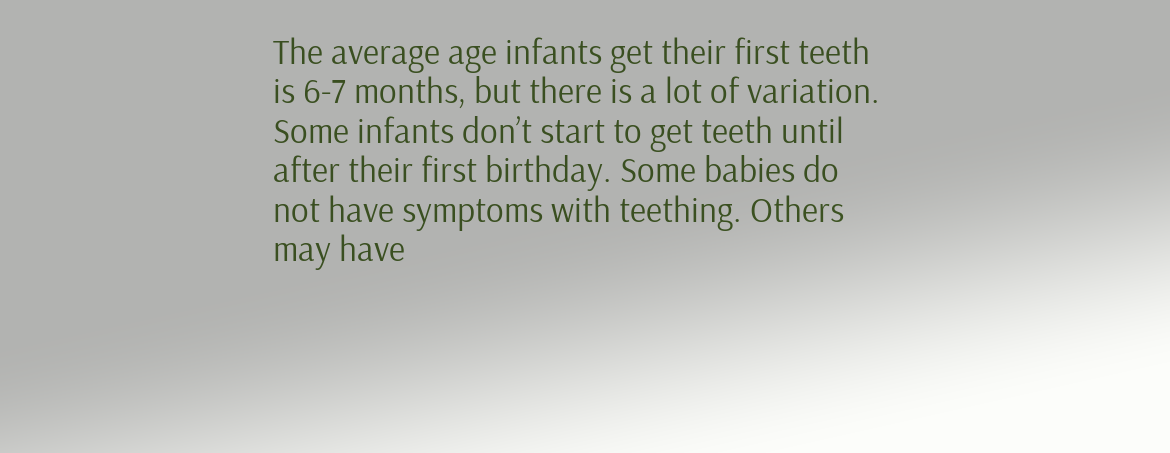The average age infants get their first teeth is 6-7 months, but there is a lot of variation. Some infants don’t start to get teeth until after their first birthday. Some babies do not have symptoms with teething. Others may have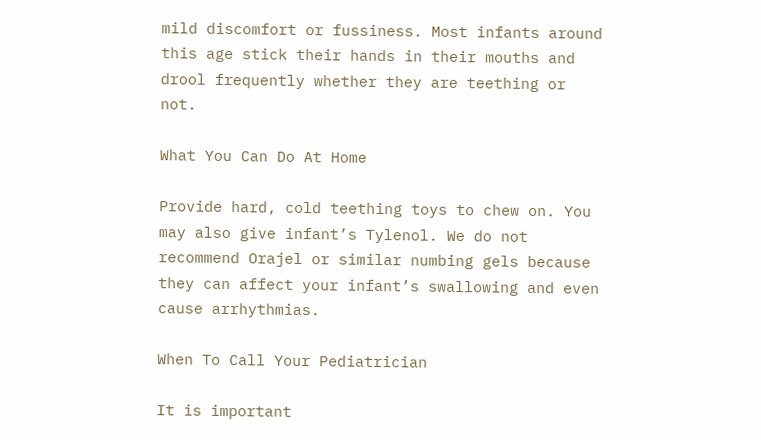mild discomfort or fussiness. Most infants around this age stick their hands in their mouths and drool frequently whether they are teething or not.

What You Can Do At Home

Provide hard, cold teething toys to chew on. You may also give infant’s Tylenol. We do not recommend Orajel or similar numbing gels because they can affect your infant’s swallowing and even cause arrhythmias.

When To Call Your Pediatrician

It is important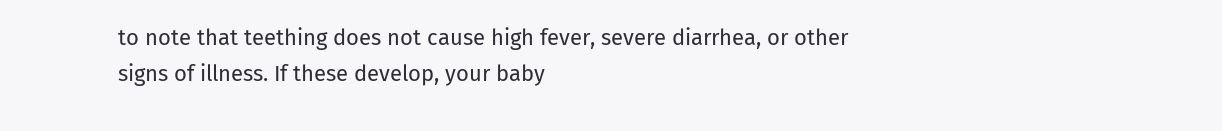to note that teething does not cause high fever, severe diarrhea, or other signs of illness. If these develop, your baby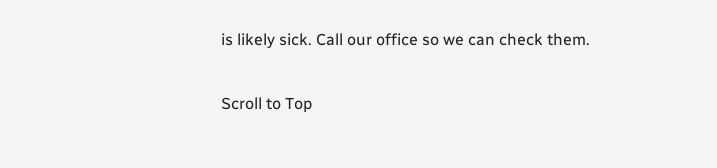is likely sick. Call our office so we can check them.

Scroll to Top